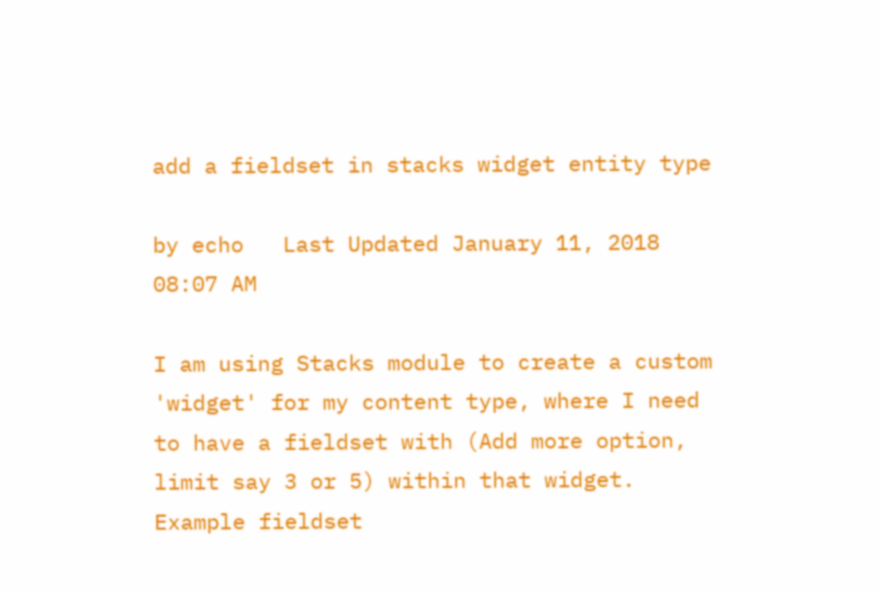add a fieldset in stacks widget entity type

by echo   Last Updated January 11, 2018 08:07 AM

I am using Stacks module to create a custom 'widget' for my content type, where I need to have a fieldset with (Add more option, limit say 3 or 5) within that widget. Example fieldset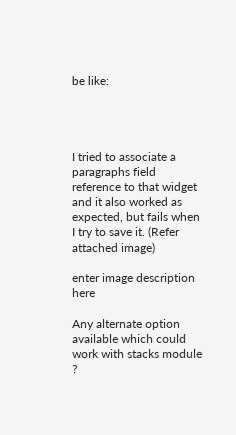be like:




I tried to associate a paragraphs field reference to that widget and it also worked as expected, but fails when I try to save it. (Refer attached image)

enter image description here

Any alternate option available which could work with stacks module ?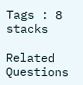Tags : 8 stacks

Related Questions